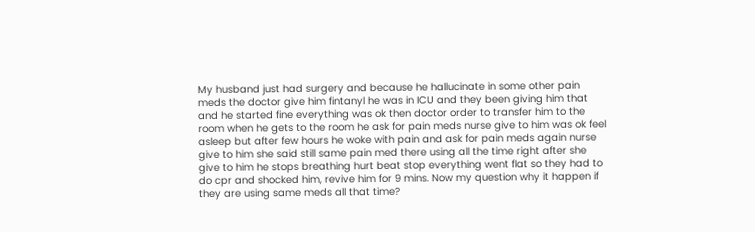My husband just had surgery and because he hallucinate in some other pain meds the doctor give him fintanyl he was in ICU and they been giving him that and he started fine everything was ok then doctor order to transfer him to the room when he gets to the room he ask for pain meds nurse give to him was ok feel asleep but after few hours he woke with pain and ask for pain meds again nurse give to him she said still same pain med there using all the time right after she give to him he stops breathing hurt beat stop everything went flat so they had to do cpr and shocked him, revive him for 9 mins. Now my question why it happen if they are using same meds all that time?